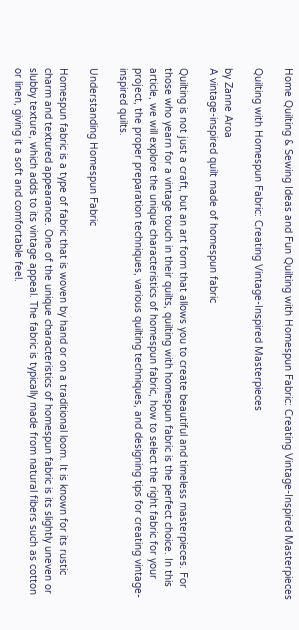Home Quilting & Sewing Ideas and Fun Quilting with Homespun Fabric: Creating Vintage-Inspired Masterpieces

Quilting with Homespun Fabric: Creating Vintage-Inspired Masterpieces

by Zanne Aroa
A vintage-inspired quilt made of homespun fabric

Quilting is not just a craft, but an art form that allows you to create beautiful and timeless masterpieces. For those who yearn for a vintage touch in their quilts, quilting with homespun fabric is the perfect choice. In this article, we will explore the unique characteristics of homespun fabric, how to select the right fabric for your project, the proper preparation techniques, various quilting techniques, and designing tips for creating vintage-inspired quilts.

Understanding Homespun Fabric

Homespun fabric is a type of fabric that is woven by hand or on a traditional loom. It is known for its rustic charm and textured appearance. One of the unique characteristics of homespun fabric is its slightly uneven or slubby texture, which adds to its vintage appeal. The fabric is typically made from natural fibers such as cotton or linen, giving it a soft and comfortable feel.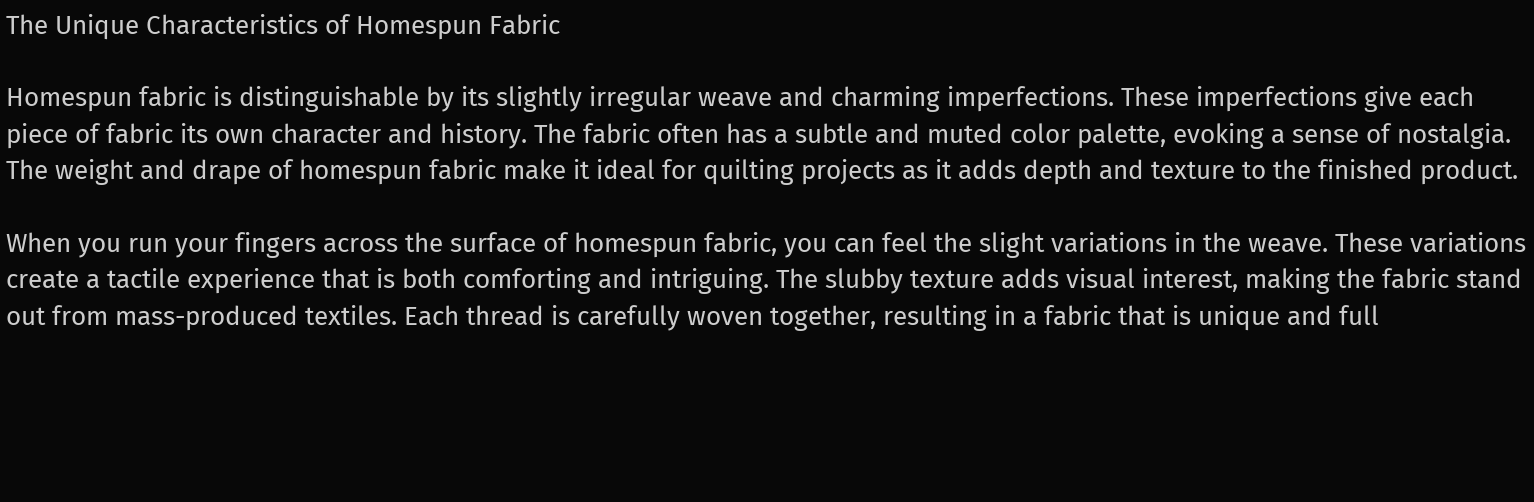The Unique Characteristics of Homespun Fabric

Homespun fabric is distinguishable by its slightly irregular weave and charming imperfections. These imperfections give each piece of fabric its own character and history. The fabric often has a subtle and muted color palette, evoking a sense of nostalgia. The weight and drape of homespun fabric make it ideal for quilting projects as it adds depth and texture to the finished product.

When you run your fingers across the surface of homespun fabric, you can feel the slight variations in the weave. These variations create a tactile experience that is both comforting and intriguing. The slubby texture adds visual interest, making the fabric stand out from mass-produced textiles. Each thread is carefully woven together, resulting in a fabric that is unique and full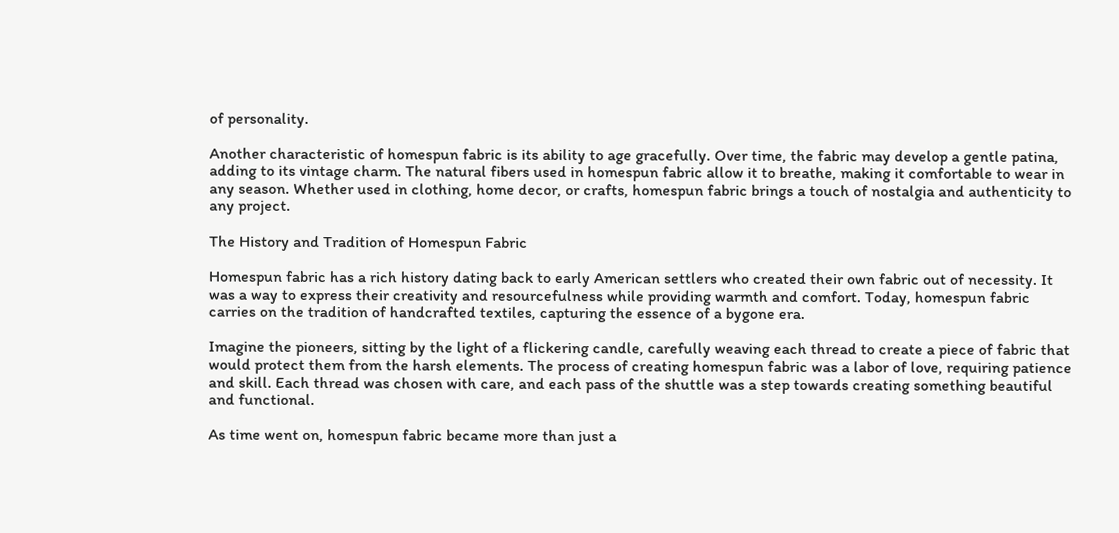of personality.

Another characteristic of homespun fabric is its ability to age gracefully. Over time, the fabric may develop a gentle patina, adding to its vintage charm. The natural fibers used in homespun fabric allow it to breathe, making it comfortable to wear in any season. Whether used in clothing, home decor, or crafts, homespun fabric brings a touch of nostalgia and authenticity to any project.

The History and Tradition of Homespun Fabric

Homespun fabric has a rich history dating back to early American settlers who created their own fabric out of necessity. It was a way to express their creativity and resourcefulness while providing warmth and comfort. Today, homespun fabric carries on the tradition of handcrafted textiles, capturing the essence of a bygone era.

Imagine the pioneers, sitting by the light of a flickering candle, carefully weaving each thread to create a piece of fabric that would protect them from the harsh elements. The process of creating homespun fabric was a labor of love, requiring patience and skill. Each thread was chosen with care, and each pass of the shuttle was a step towards creating something beautiful and functional.

As time went on, homespun fabric became more than just a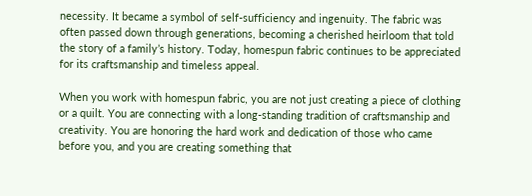necessity. It became a symbol of self-sufficiency and ingenuity. The fabric was often passed down through generations, becoming a cherished heirloom that told the story of a family’s history. Today, homespun fabric continues to be appreciated for its craftsmanship and timeless appeal.

When you work with homespun fabric, you are not just creating a piece of clothing or a quilt. You are connecting with a long-standing tradition of craftsmanship and creativity. You are honoring the hard work and dedication of those who came before you, and you are creating something that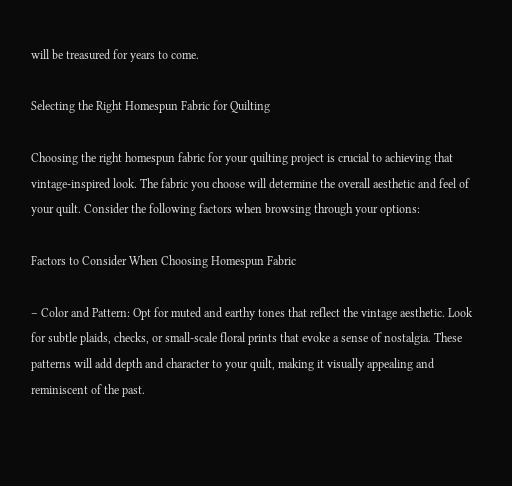will be treasured for years to come.

Selecting the Right Homespun Fabric for Quilting

Choosing the right homespun fabric for your quilting project is crucial to achieving that vintage-inspired look. The fabric you choose will determine the overall aesthetic and feel of your quilt. Consider the following factors when browsing through your options:

Factors to Consider When Choosing Homespun Fabric

– Color and Pattern: Opt for muted and earthy tones that reflect the vintage aesthetic. Look for subtle plaids, checks, or small-scale floral prints that evoke a sense of nostalgia. These patterns will add depth and character to your quilt, making it visually appealing and reminiscent of the past.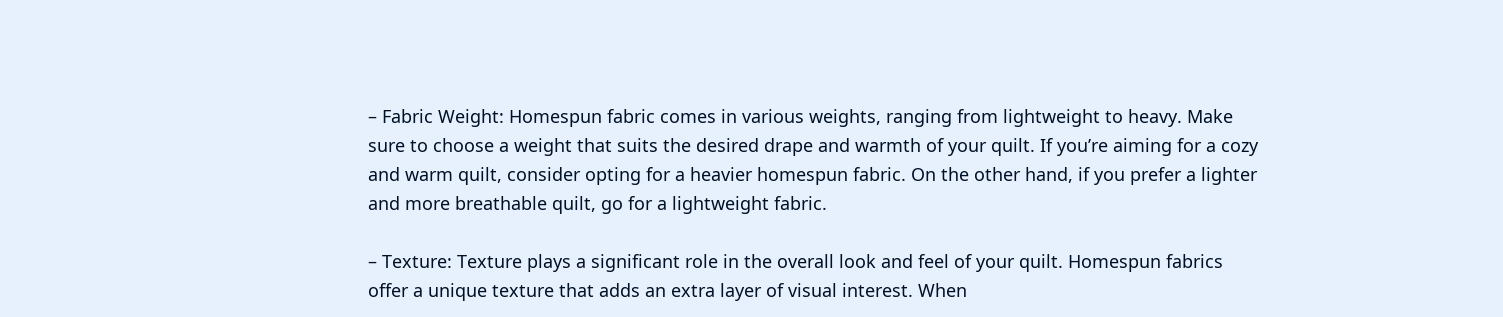– Fabric Weight: Homespun fabric comes in various weights, ranging from lightweight to heavy. Make sure to choose a weight that suits the desired drape and warmth of your quilt. If you’re aiming for a cozy and warm quilt, consider opting for a heavier homespun fabric. On the other hand, if you prefer a lighter and more breathable quilt, go for a lightweight fabric.

– Texture: Texture plays a significant role in the overall look and feel of your quilt. Homespun fabrics offer a unique texture that adds an extra layer of visual interest. When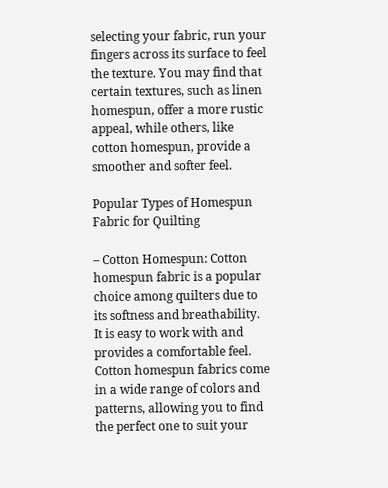selecting your fabric, run your fingers across its surface to feel the texture. You may find that certain textures, such as linen homespun, offer a more rustic appeal, while others, like cotton homespun, provide a smoother and softer feel.

Popular Types of Homespun Fabric for Quilting

– Cotton Homespun: Cotton homespun fabric is a popular choice among quilters due to its softness and breathability. It is easy to work with and provides a comfortable feel. Cotton homespun fabrics come in a wide range of colors and patterns, allowing you to find the perfect one to suit your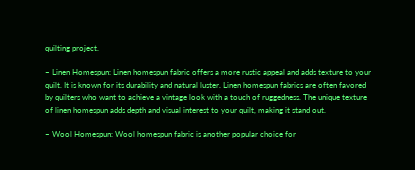quilting project.

– Linen Homespun: Linen homespun fabric offers a more rustic appeal and adds texture to your quilt. It is known for its durability and natural luster. Linen homespun fabrics are often favored by quilters who want to achieve a vintage look with a touch of ruggedness. The unique texture of linen homespun adds depth and visual interest to your quilt, making it stand out.

– Wool Homespun: Wool homespun fabric is another popular choice for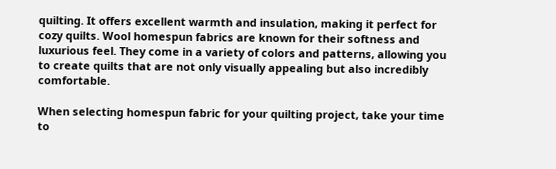quilting. It offers excellent warmth and insulation, making it perfect for cozy quilts. Wool homespun fabrics are known for their softness and luxurious feel. They come in a variety of colors and patterns, allowing you to create quilts that are not only visually appealing but also incredibly comfortable.

When selecting homespun fabric for your quilting project, take your time to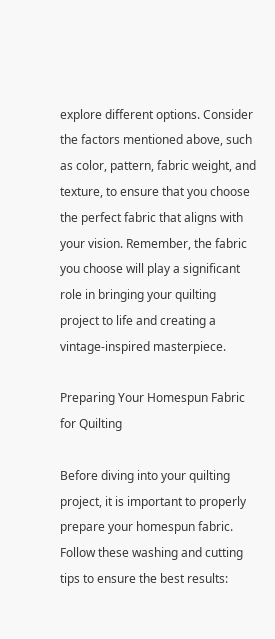explore different options. Consider the factors mentioned above, such as color, pattern, fabric weight, and texture, to ensure that you choose the perfect fabric that aligns with your vision. Remember, the fabric you choose will play a significant role in bringing your quilting project to life and creating a vintage-inspired masterpiece.

Preparing Your Homespun Fabric for Quilting

Before diving into your quilting project, it is important to properly prepare your homespun fabric. Follow these washing and cutting tips to ensure the best results: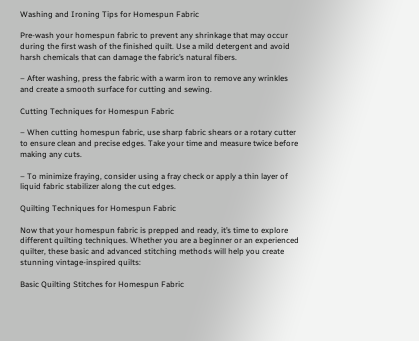Washing and Ironing Tips for Homespun Fabric

Pre-wash your homespun fabric to prevent any shrinkage that may occur during the first wash of the finished quilt. Use a mild detergent and avoid harsh chemicals that can damage the fabric’s natural fibers.

– After washing, press the fabric with a warm iron to remove any wrinkles and create a smooth surface for cutting and sewing.

Cutting Techniques for Homespun Fabric

– When cutting homespun fabric, use sharp fabric shears or a rotary cutter to ensure clean and precise edges. Take your time and measure twice before making any cuts.

– To minimize fraying, consider using a fray check or apply a thin layer of liquid fabric stabilizer along the cut edges.

Quilting Techniques for Homespun Fabric

Now that your homespun fabric is prepped and ready, it’s time to explore different quilting techniques. Whether you are a beginner or an experienced quilter, these basic and advanced stitching methods will help you create stunning vintage-inspired quilts:

Basic Quilting Stitches for Homespun Fabric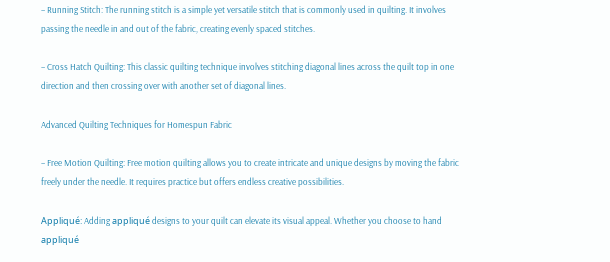– Running Stitch: The running stitch is a simple yet versatile stitch that is commonly used in quilting. It involves passing the needle in and out of the fabric, creating evenly spaced stitches.

– Cross Hatch Quilting: This classic quilting technique involves stitching diagonal lines across the quilt top in one direction and then crossing over with another set of diagonal lines.

Advanced Quilting Techniques for Homespun Fabric

– Free Motion Quilting: Free motion quilting allows you to create intricate and unique designs by moving the fabric freely under the needle. It requires practice but offers endless creative possibilities.

Appliqué: Adding appliqué designs to your quilt can elevate its visual appeal. Whether you choose to hand appliqué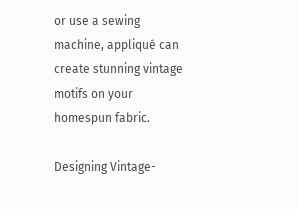or use a sewing machine, appliqué can create stunning vintage motifs on your homespun fabric.

Designing Vintage-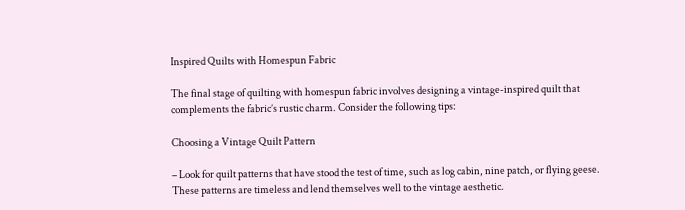Inspired Quilts with Homespun Fabric

The final stage of quilting with homespun fabric involves designing a vintage-inspired quilt that complements the fabric’s rustic charm. Consider the following tips:

Choosing a Vintage Quilt Pattern

– Look for quilt patterns that have stood the test of time, such as log cabin, nine patch, or flying geese. These patterns are timeless and lend themselves well to the vintage aesthetic.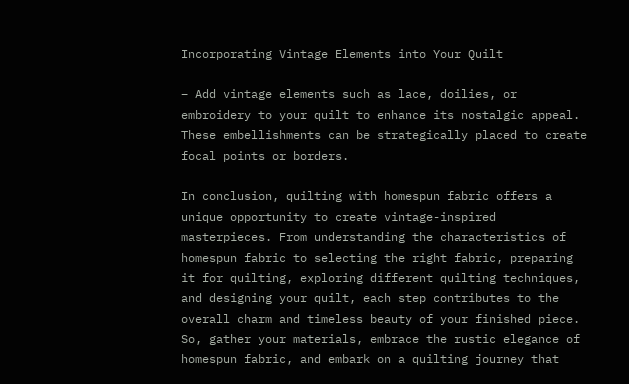Incorporating Vintage Elements into Your Quilt

– Add vintage elements such as lace, doilies, or embroidery to your quilt to enhance its nostalgic appeal. These embellishments can be strategically placed to create focal points or borders.

In conclusion, quilting with homespun fabric offers a unique opportunity to create vintage-inspired masterpieces. From understanding the characteristics of homespun fabric to selecting the right fabric, preparing it for quilting, exploring different quilting techniques, and designing your quilt, each step contributes to the overall charm and timeless beauty of your finished piece. So, gather your materials, embrace the rustic elegance of homespun fabric, and embark on a quilting journey that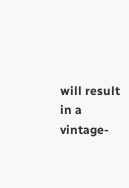will result in a vintage-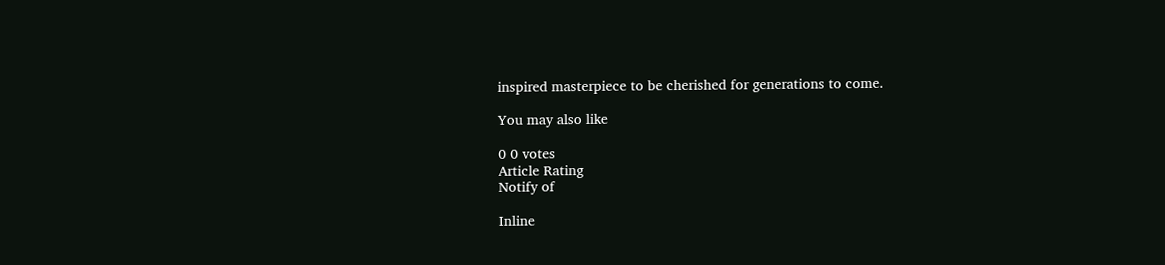inspired masterpiece to be cherished for generations to come.

You may also like

0 0 votes
Article Rating
Notify of

Inline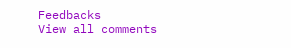Feedbacks
View all comments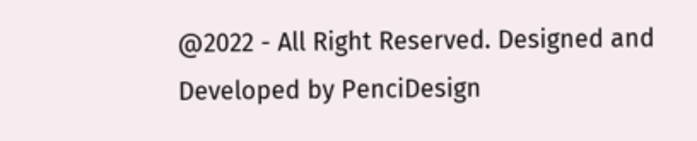@2022 - All Right Reserved. Designed and Developed by PenciDesign